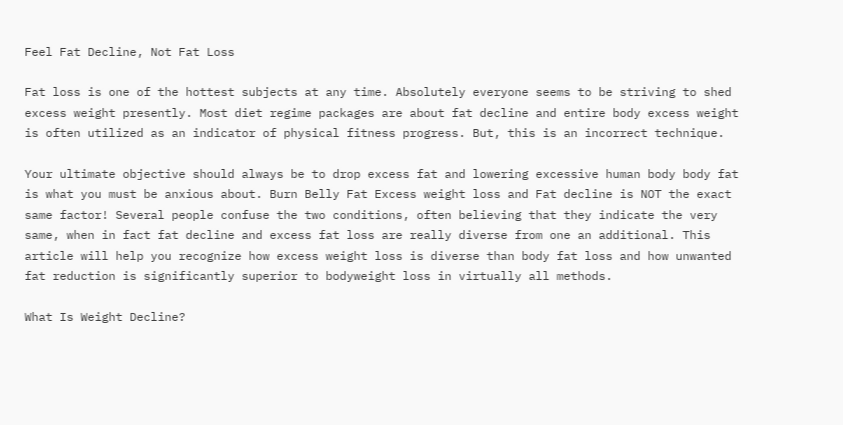Feel Fat Decline, Not Fat Loss

Fat loss is one of the hottest subjects at any time. Absolutely everyone seems to be striving to shed excess weight presently. Most diet regime packages are about fat decline and entire body excess weight is often utilized as an indicator of physical fitness progress. But, this is an incorrect technique.

Your ultimate objective should always be to drop excess fat and lowering excessive human body body fat is what you must be anxious about. Burn Belly Fat Excess weight loss and Fat decline is NOT the exact same factor! Several people confuse the two conditions, often believing that they indicate the very same, when in fact fat decline and excess fat loss are really diverse from one an additional. This article will help you recognize how excess weight loss is diverse than body fat loss and how unwanted fat reduction is significantly superior to bodyweight loss in virtually all methods.

What Is Weight Decline?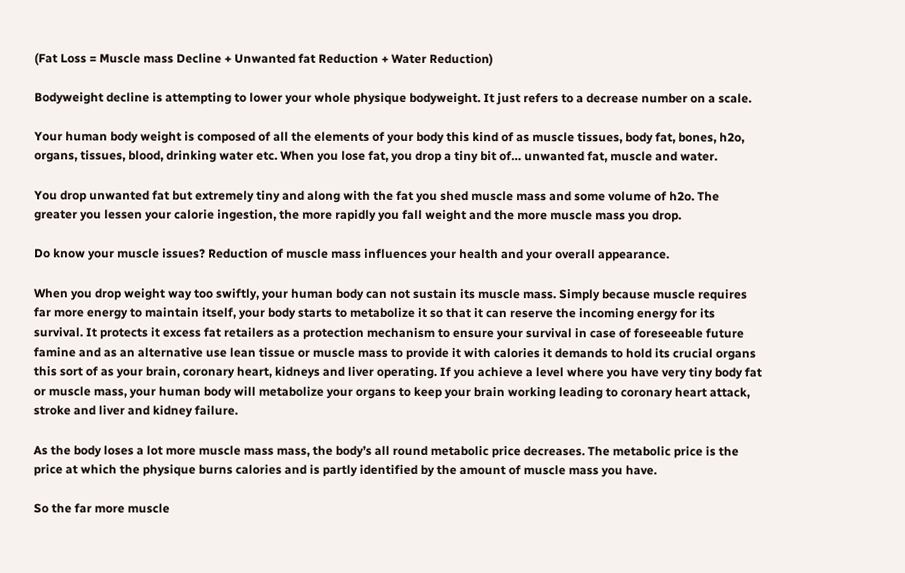(Fat Loss = Muscle mass Decline + Unwanted fat Reduction + Water Reduction)

Bodyweight decline is attempting to lower your whole physique bodyweight. It just refers to a decrease number on a scale.

Your human body weight is composed of all the elements of your body this kind of as muscle tissues, body fat, bones, h2o, organs, tissues, blood, drinking water etc. When you lose fat, you drop a tiny bit of… unwanted fat, muscle and water.

You drop unwanted fat but extremely tiny and along with the fat you shed muscle mass and some volume of h2o. The greater you lessen your calorie ingestion, the more rapidly you fall weight and the more muscle mass you drop.

Do know your muscle issues? Reduction of muscle mass influences your health and your overall appearance.

When you drop weight way too swiftly, your human body can not sustain its muscle mass. Simply because muscle requires far more energy to maintain itself, your body starts to metabolize it so that it can reserve the incoming energy for its survival. It protects it excess fat retailers as a protection mechanism to ensure your survival in case of foreseeable future famine and as an alternative use lean tissue or muscle mass to provide it with calories it demands to hold its crucial organs this sort of as your brain, coronary heart, kidneys and liver operating. If you achieve a level where you have very tiny body fat or muscle mass, your human body will metabolize your organs to keep your brain working leading to coronary heart attack, stroke and liver and kidney failure.

As the body loses a lot more muscle mass mass, the body’s all round metabolic price decreases. The metabolic price is the price at which the physique burns calories and is partly identified by the amount of muscle mass you have.

So the far more muscle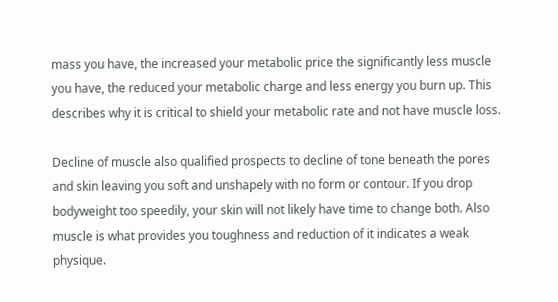mass you have, the increased your metabolic price the significantly less muscle you have, the reduced your metabolic charge and less energy you burn up. This describes why it is critical to shield your metabolic rate and not have muscle loss.

Decline of muscle also qualified prospects to decline of tone beneath the pores and skin leaving you soft and unshapely with no form or contour. If you drop bodyweight too speedily, your skin will not likely have time to change both. Also muscle is what provides you toughness and reduction of it indicates a weak physique.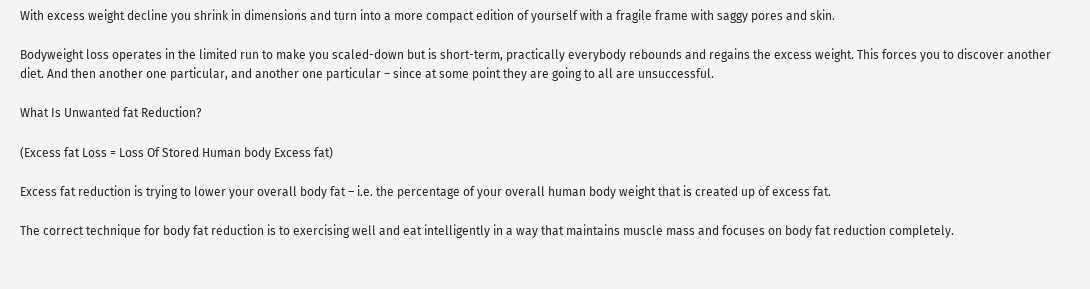With excess weight decline you shrink in dimensions and turn into a more compact edition of yourself with a fragile frame with saggy pores and skin.

Bodyweight loss operates in the limited run to make you scaled-down but is short-term, practically everybody rebounds and regains the excess weight. This forces you to discover another diet. And then another one particular, and another one particular – since at some point they are going to all are unsuccessful.

What Is Unwanted fat Reduction?

(Excess fat Loss = Loss Of Stored Human body Excess fat)

Excess fat reduction is trying to lower your overall body fat – i.e. the percentage of your overall human body weight that is created up of excess fat.

The correct technique for body fat reduction is to exercising well and eat intelligently in a way that maintains muscle mass and focuses on body fat reduction completely.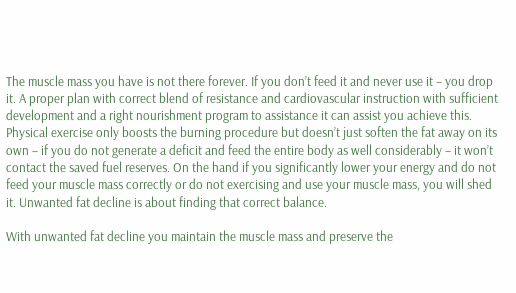The muscle mass you have is not there forever. If you don’t feed it and never use it – you drop it. A proper plan with correct blend of resistance and cardiovascular instruction with sufficient development and a right nourishment program to assistance it can assist you achieve this. Physical exercise only boosts the burning procedure but doesn’t just soften the fat away on its own – if you do not generate a deficit and feed the entire body as well considerably – it won’t contact the saved fuel reserves. On the hand if you significantly lower your energy and do not feed your muscle mass correctly or do not exercising and use your muscle mass, you will shed it. Unwanted fat decline is about finding that correct balance.

With unwanted fat decline you maintain the muscle mass and preserve the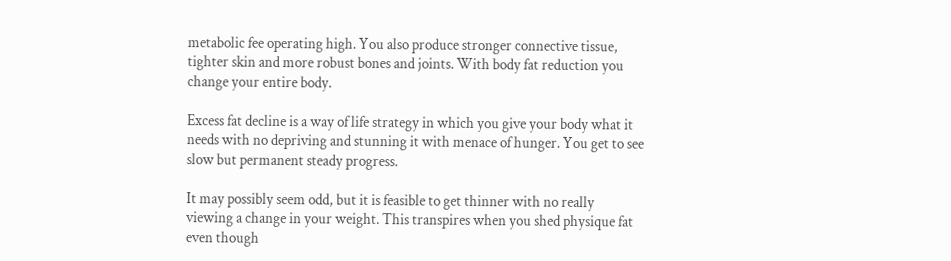metabolic fee operating high. You also produce stronger connective tissue, tighter skin and more robust bones and joints. With body fat reduction you change your entire body.

Excess fat decline is a way of life strategy in which you give your body what it needs with no depriving and stunning it with menace of hunger. You get to see slow but permanent steady progress.

It may possibly seem odd, but it is feasible to get thinner with no really viewing a change in your weight. This transpires when you shed physique fat even though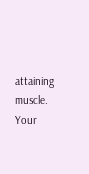attaining muscle. Your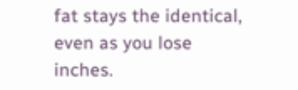fat stays the identical, even as you lose inches.